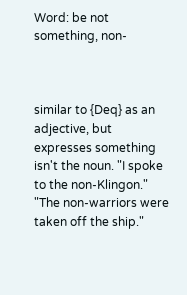Word: be not something, non-



similar to {Deq} as an adjective, but expresses something isn't the noun. "I spoke to the non-Klingon." "The non-warriors were taken off the ship."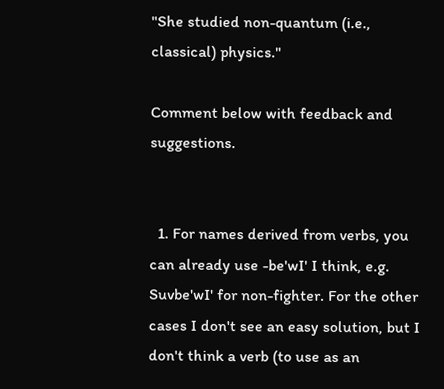"She studied non-quantum (i.e., classical) physics."

Comment below with feedback and suggestions.


  1. For names derived from verbs, you can already use -be'wI' I think, e.g. Suvbe'wI' for non-fighter. For the other cases I don't see an easy solution, but I don't think a verb (to use as an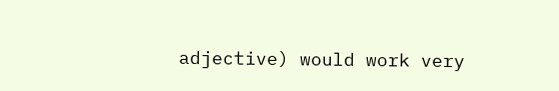adjective) would work very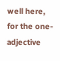well here, for the one-adjective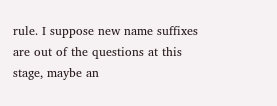rule. I suppose new name suffixes are out of the questions at this stage, maybe an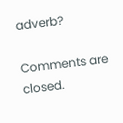adverb?

Comments are closed.